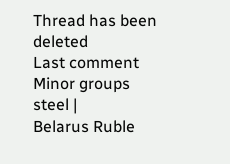Thread has been deleted
Last comment
Minor groups
steel |
Belarus Ruble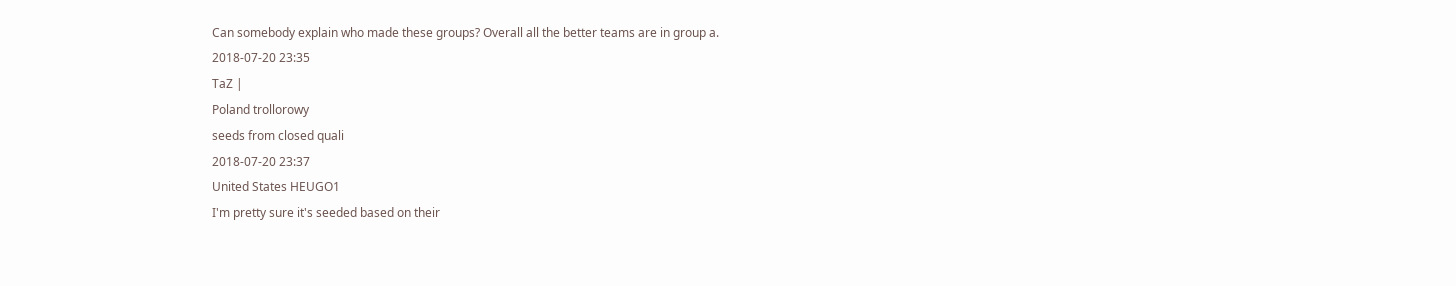Can somebody explain who made these groups? Overall all the better teams are in group a.
2018-07-20 23:35
TaZ |
Poland trollorowy
seeds from closed quali
2018-07-20 23:37
United States HEUGO1
I'm pretty sure it's seeded based on their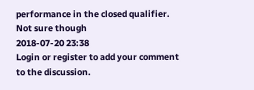performance in the closed qualifier. Not sure though
2018-07-20 23:38
Login or register to add your comment to the discussion.